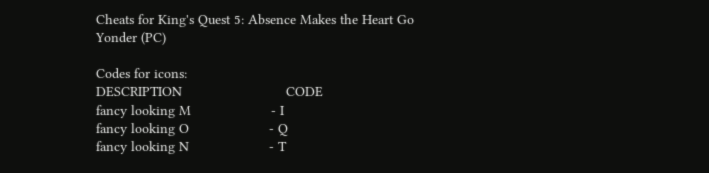Cheats for King's Quest 5: Absence Makes the Heart Go Yonder (PC)

Codes for icons:
DESCRIPTION                          CODE
fancy looking M                    - I
fancy looking O                    - Q
fancy looking N                    - T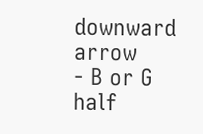downward arrow                     - B or G
half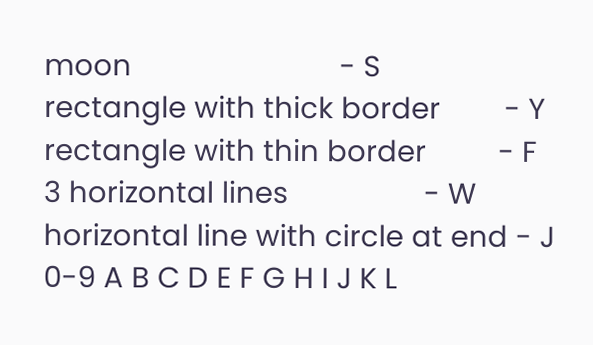moon                          - S
rectangle with thick border        - Y
rectangle with thin border         - F
3 horizontal lines                 - W
horizontal line with circle at end - J
0-9 A B C D E F G H I J K L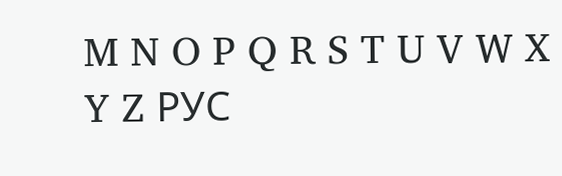M N O P Q R S T U V W X Y Z РУС